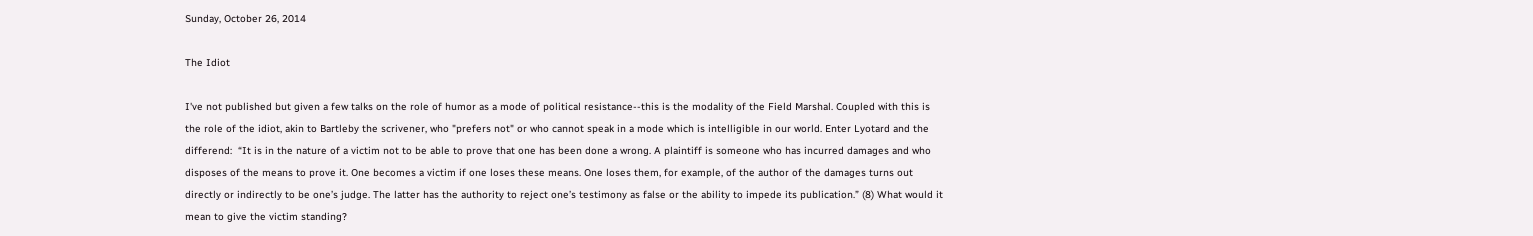Sunday, October 26, 2014

The Idiot

I've not published but given a few talks on the role of humor as a mode of political resistance--this is the modality of the Field Marshal. Coupled with this is the role of the idiot, akin to Bartleby the scrivener, who "prefers not" or who cannot speak in a mode which is intelligible in our world. Enter Lyotard and the differend:  “It is in the nature of a victim not to be able to prove that one has been done a wrong. A plaintiff is someone who has incurred damages and who disposes of the means to prove it. One becomes a victim if one loses these means. One loses them, for example, of the author of the damages turns out directly or indirectly to be one’s judge. The latter has the authority to reject one’s testimony as false or the ability to impede its publication.” (8) What would it mean to give the victim standing?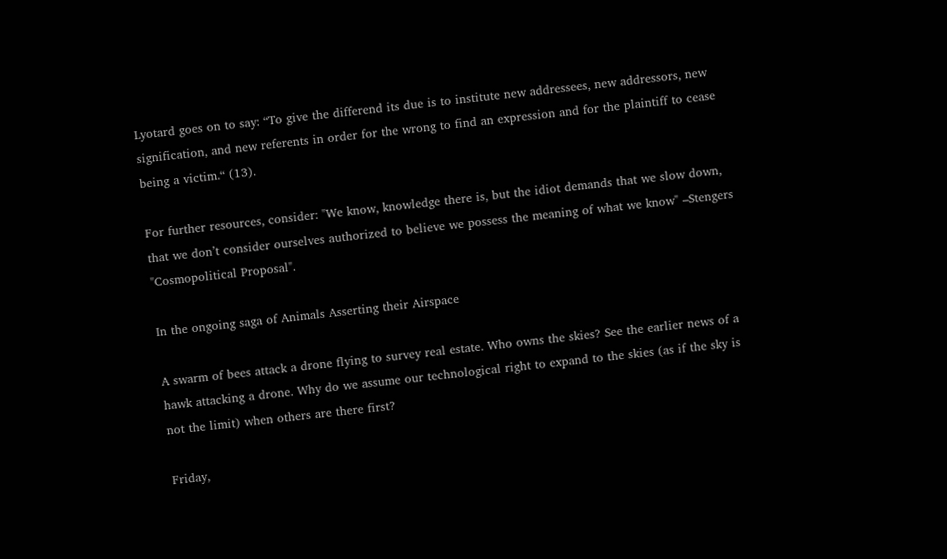Lyotard goes on to say: “To give the differend its due is to institute new addressees, new addressors, new signification, and new referents in order for the wrong to find an expression and for the plaintiff to cease being a victim.“ (13).

For further resources, consider: "We know, knowledge there is, but the idiot demands that we slow down, that we don’t consider ourselves authorized to believe we possess the meaning of what we know" –Stengers "Cosmopolitical Proposal".

In the ongoing saga of Animals Asserting their Airspace

A swarm of bees attack a drone flying to survey real estate. Who owns the skies? See the earlier news of a hawk attacking a drone. Why do we assume our technological right to expand to the skies (as if the sky is not the limit) when others are there first?

Friday,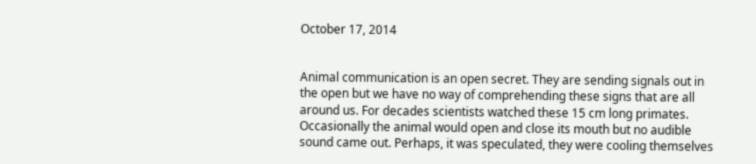October 17, 2014


Animal communication is an open secret. They are sending signals out in the open but we have no way of comprehending these signs that are all around us. For decades scientists watched these 15 cm long primates. Occasionally the animal would open and close its mouth but no audible sound came out. Perhaps, it was speculated, they were cooling themselves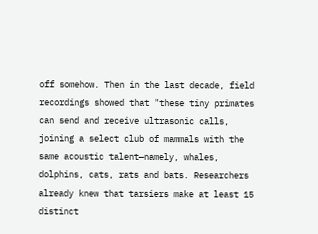off somehow. Then in the last decade, field recordings showed that "these tiny primates can send and receive ultrasonic calls, joining a select club of mammals with the same acoustic talent—namely, whales, dolphins, cats, rats and bats. Researchers already knew that tarsiers make at least 15 distinct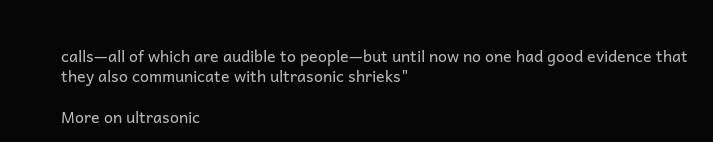calls—all of which are audible to people—but until now no one had good evidence that they also communicate with ultrasonic shrieks"

More on ultrasonic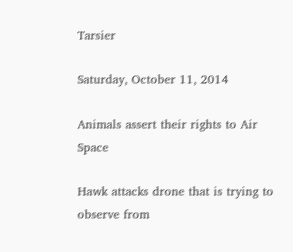Tarsier

Saturday, October 11, 2014

Animals assert their rights to Air Space

Hawk attacks drone that is trying to observe from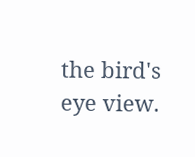the bird's eye view.